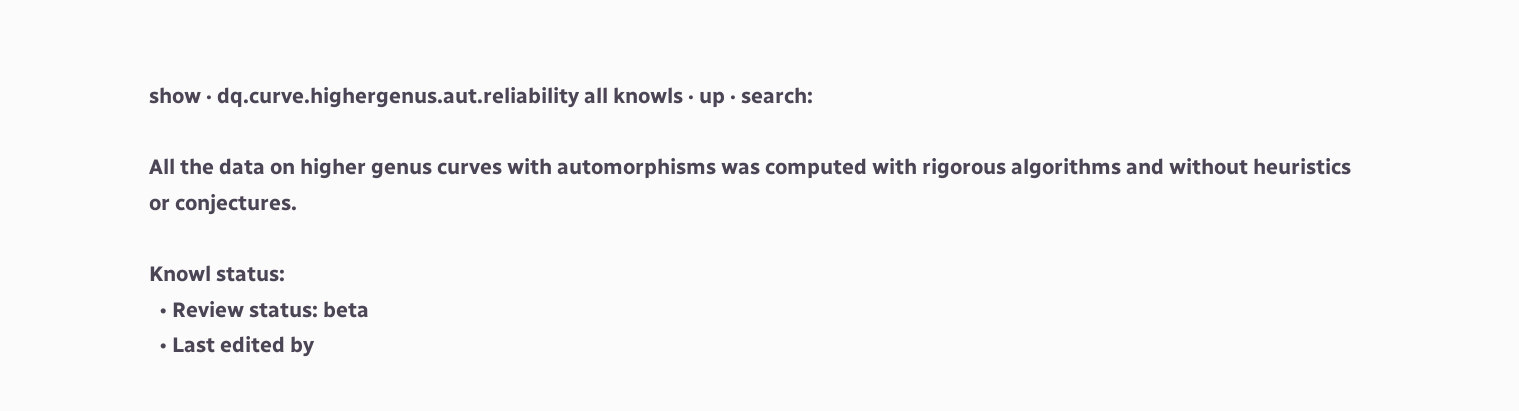show · dq.curve.highergenus.aut.reliability all knowls · up · search:

All the data on higher genus curves with automorphisms was computed with rigorous algorithms and without heuristics or conjectures.

Knowl status:
  • Review status: beta
  • Last edited by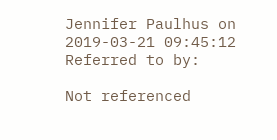Jennifer Paulhus on 2019-03-21 09:45:12
Referred to by:

Not referenced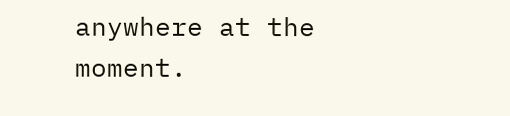anywhere at the moment.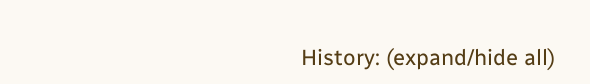History: (expand/hide all)